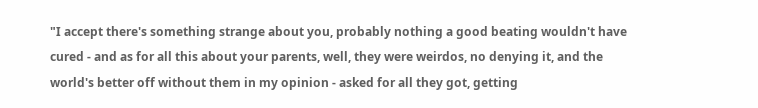"I accept there's something strange about you, probably nothing a good beating wouldn't have cured - and as for all this about your parents, well, they were weirdos, no denying it, and the world's better off without them in my opinion - asked for all they got, getting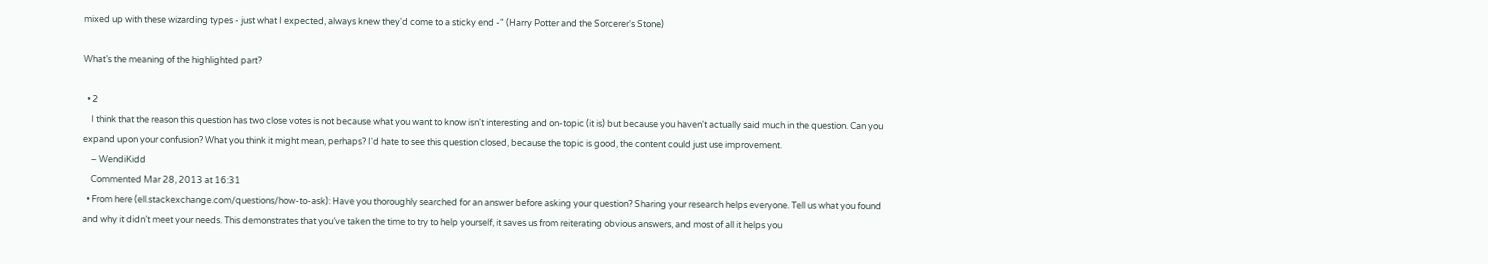mixed up with these wizarding types - just what I expected, always knew they'd come to a sticky end -" (Harry Potter and the Sorcerer's Stone)

What’s the meaning of the highlighted part?

  • 2
    I think that the reason this question has two close votes is not because what you want to know isn't interesting and on-topic (it is) but because you haven't actually said much in the question. Can you expand upon your confusion? What you think it might mean, perhaps? I'd hate to see this question closed, because the topic is good, the content could just use improvement.
    – WendiKidd
    Commented Mar 28, 2013 at 16:31
  • From here (ell.stackexchange.com/questions/how-to-ask): Have you thoroughly searched for an answer before asking your question? Sharing your research helps everyone. Tell us what you found and why it didn’t meet your needs. This demonstrates that you’ve taken the time to try to help yourself, it saves us from reiterating obvious answers, and most of all it helps you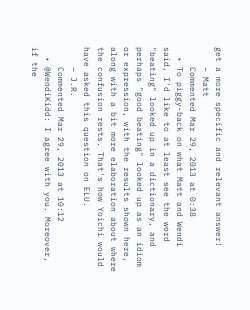get a more specific and relevant answer!
    – Matt
    Commented Mar 29, 2013 at 0:38
  • To piggy-back on what Matt and Wendi said, I'd like to at least see the word "beating" looked up in a dictionary, and perhaps "good beating" looked up as an idiom or expression, with the results shown here, along with a bit more elaboration about where the confusion rests. That's how Yoichi would have asked this question on ELU.
    – J.R.
    Commented Mar 29, 2013 at 10:12
  • @WendiKidd: I agree with you. Moreover, if the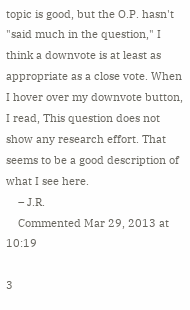topic is good, but the O.P. hasn't "said much in the question," I think a downvote is at least as appropriate as a close vote. When I hover over my downvote button, I read, This question does not show any research effort. That seems to be a good description of what I see here.
    – J.R.
    Commented Mar 29, 2013 at 10:19

3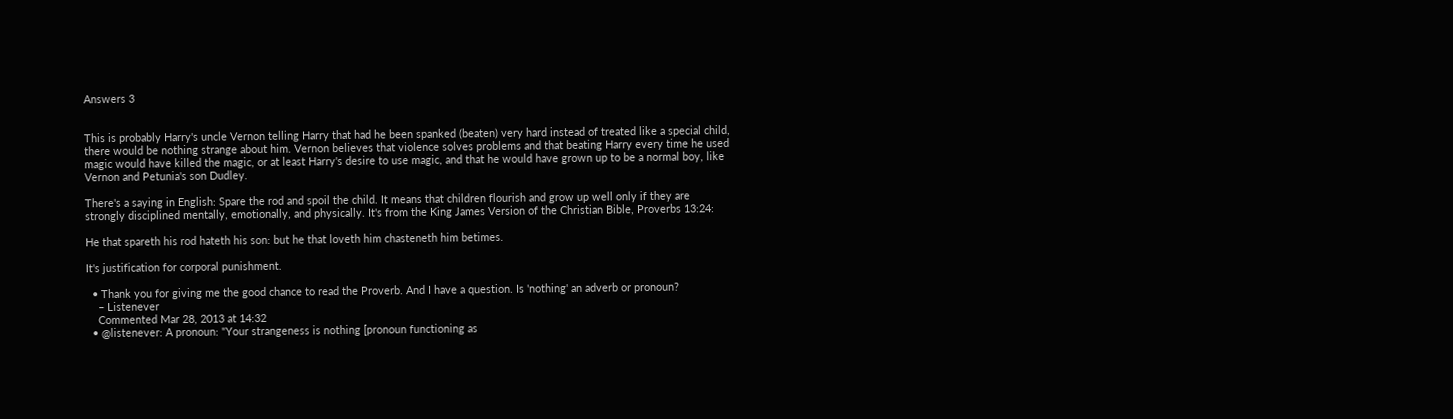Answers 3


This is probably Harry's uncle Vernon telling Harry that had he been spanked (beaten) very hard instead of treated like a special child, there would be nothing strange about him. Vernon believes that violence solves problems and that beating Harry every time he used magic would have killed the magic, or at least Harry's desire to use magic, and that he would have grown up to be a normal boy, like Vernon and Petunia's son Dudley.

There's a saying in English: Spare the rod and spoil the child. It means that children flourish and grow up well only if they are strongly disciplined mentally, emotionally, and physically. It's from the King James Version of the Christian Bible, Proverbs 13:24:

He that spareth his rod hateth his son: but he that loveth him chasteneth him betimes.

It's justification for corporal punishment.

  • Thank you for giving me the good chance to read the Proverb. And I have a question. Is 'nothing' an adverb or pronoun?
    – Listenever
    Commented Mar 28, 2013 at 14:32
  • @listenever: A pronoun: "Your strangeness is nothing [pronoun functioning as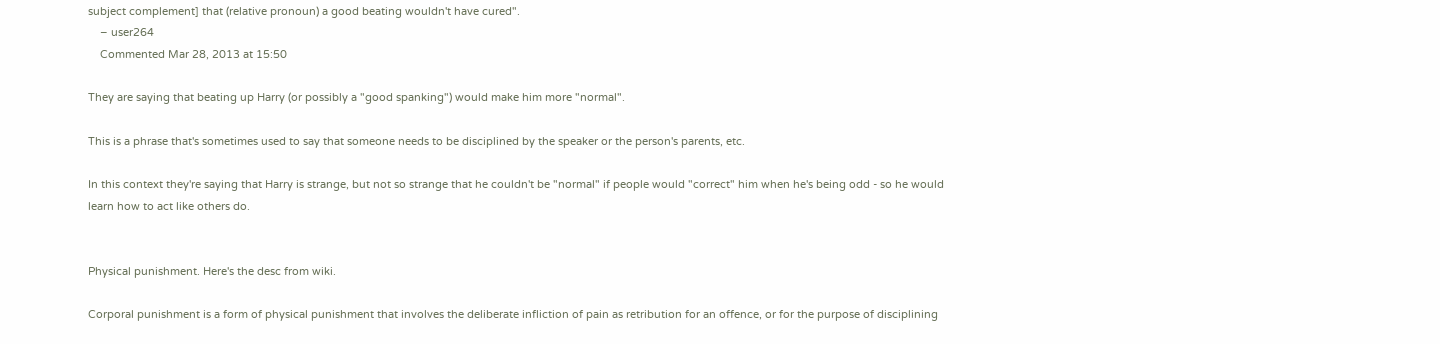subject complement] that (relative pronoun) a good beating wouldn't have cured".
    – user264
    Commented Mar 28, 2013 at 15:50

They are saying that beating up Harry (or possibly a "good spanking") would make him more "normal".

This is a phrase that's sometimes used to say that someone needs to be disciplined by the speaker or the person's parents, etc.

In this context they're saying that Harry is strange, but not so strange that he couldn't be "normal" if people would "correct" him when he's being odd - so he would learn how to act like others do.


Physical punishment. Here's the desc from wiki.

Corporal punishment is a form of physical punishment that involves the deliberate infliction of pain as retribution for an offence, or for the purpose of disciplining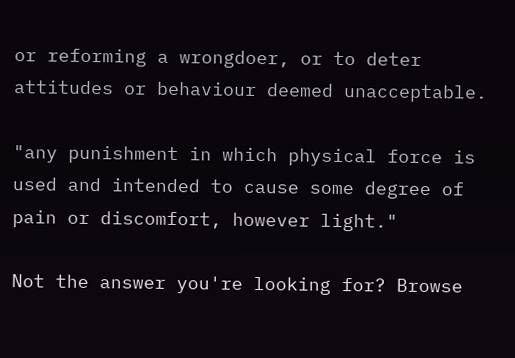or reforming a wrongdoer, or to deter attitudes or behaviour deemed unacceptable.

"any punishment in which physical force is used and intended to cause some degree of pain or discomfort, however light."

Not the answer you're looking for? Browse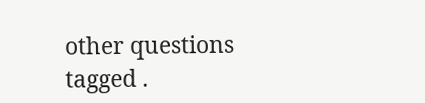other questions tagged .